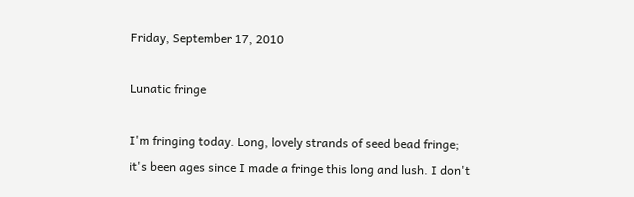Friday, September 17, 2010

Lunatic fringe

I'm fringing today. Long, lovely strands of seed bead fringe; it's been ages since I made a fringe this long and lush. I don't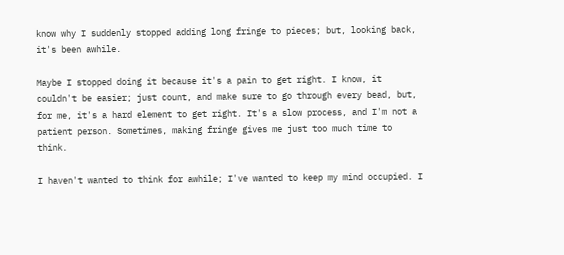know why I suddenly stopped adding long fringe to pieces; but, looking back, it's been awhile.

Maybe I stopped doing it because it's a pain to get right. I know, it couldn't be easier; just count, and make sure to go through every bead, but, for me, it's a hard element to get right. It's a slow process, and I'm not a patient person. Sometimes, making fringe gives me just too much time to think.

I haven't wanted to think for awhile; I've wanted to keep my mind occupied. I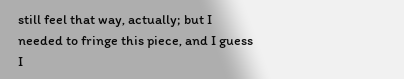still feel that way, actually; but I needed to fringe this piece, and I guess I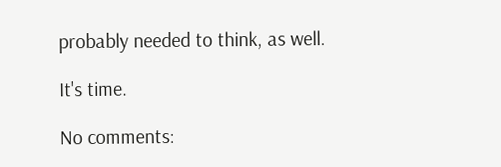probably needed to think, as well.

It's time.

No comments: